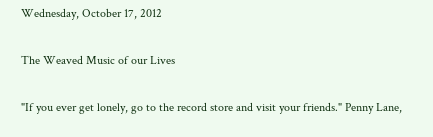Wednesday, October 17, 2012

The Weaved Music of our Lives

"If you ever get lonely, go to the record store and visit your friends." Penny Lane,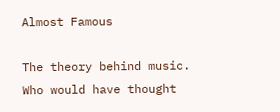Almost Famous

The theory behind music. Who would have thought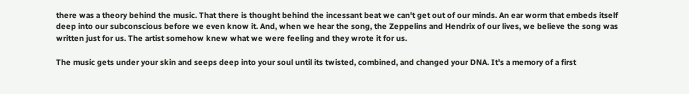there was a theory behind the music. That there is thought behind the incessant beat we can't get out of our minds. An ear worm that embeds itself deep into our subconscious before we even know it. And, when we hear the song, the Zeppelins and Hendrix of our lives, we believe the song was written just for us. The artist somehow knew what we were feeling and they wrote it for us.

The music gets under your skin and seeps deep into your soul until its twisted, combined, and changed your DNA. It's a memory of a first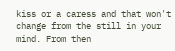kiss or a caress and that won't change from the still in your mind. From then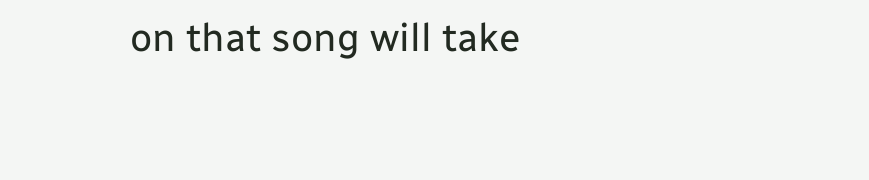on that song will take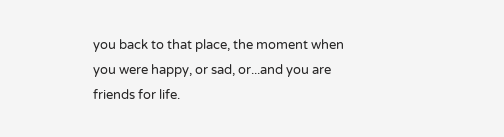you back to that place, the moment when you were happy, or sad, or...and you are friends for life.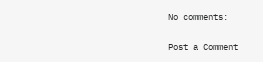No comments:

Post a Comment